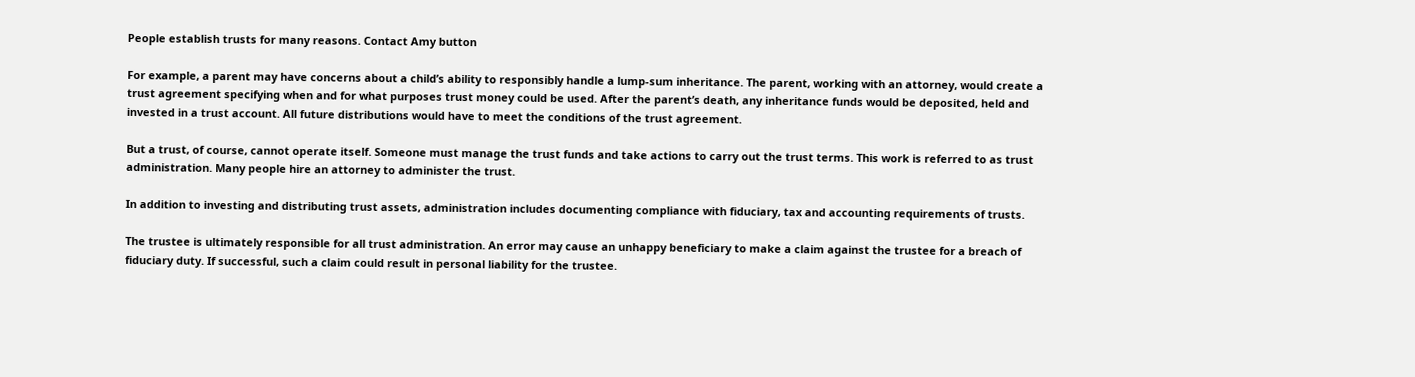People establish trusts for many reasons. Contact Amy button

For example, a parent may have concerns about a child’s ability to responsibly handle a lump-sum inheritance. The parent, working with an attorney, would create a trust agreement specifying when and for what purposes trust money could be used. After the parent’s death, any inheritance funds would be deposited, held and invested in a trust account. All future distributions would have to meet the conditions of the trust agreement.

But a trust, of course, cannot operate itself. Someone must manage the trust funds and take actions to carry out the trust terms. This work is referred to as trust administration. Many people hire an attorney to administer the trust.

In addition to investing and distributing trust assets, administration includes documenting compliance with fiduciary, tax and accounting requirements of trusts.

The trustee is ultimately responsible for all trust administration. An error may cause an unhappy beneficiary to make a claim against the trustee for a breach of fiduciary duty. If successful, such a claim could result in personal liability for the trustee.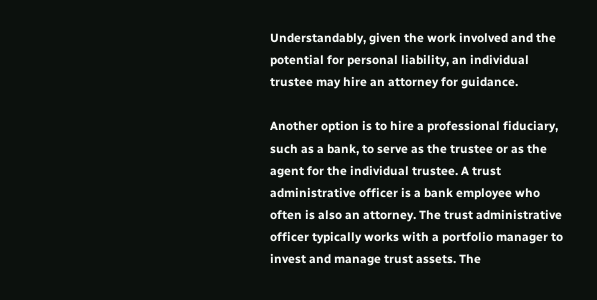Understandably, given the work involved and the potential for personal liability, an individual trustee may hire an attorney for guidance.

Another option is to hire a professional fiduciary, such as a bank, to serve as the trustee or as the agent for the individual trustee. A trust administrative officer is a bank employee who often is also an attorney. The trust administrative officer typically works with a portfolio manager to invest and manage trust assets. The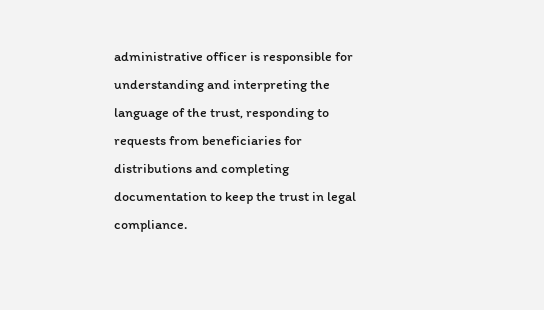administrative officer is responsible for understanding and interpreting the language of the trust, responding to requests from beneficiaries for distributions and completing documentation to keep the trust in legal compliance.